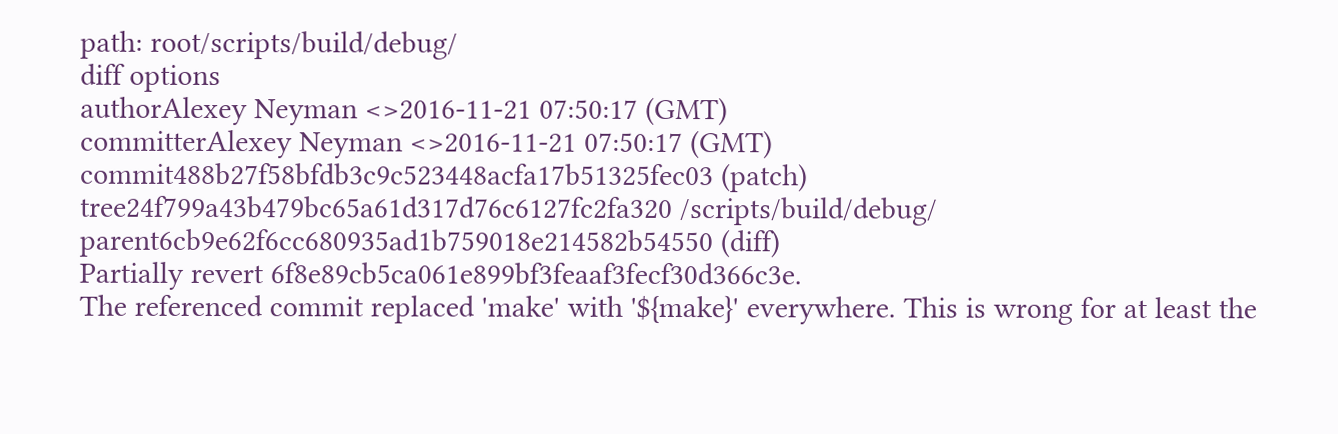path: root/scripts/build/debug/
diff options
authorAlexey Neyman <>2016-11-21 07:50:17 (GMT)
committerAlexey Neyman <>2016-11-21 07:50:17 (GMT)
commit488b27f58bfdb3c9c523448acfa17b51325fec03 (patch)
tree24f799a43b479bc65a61d317d76c6127fc2fa320 /scripts/build/debug/
parent6cb9e62f6cc680935ad1b759018e214582b54550 (diff)
Partially revert 6f8e89cb5ca061e899bf3feaaf3fecf30d366c3e.
The referenced commit replaced 'make' with '${make}' everywhere. This is wrong for at least the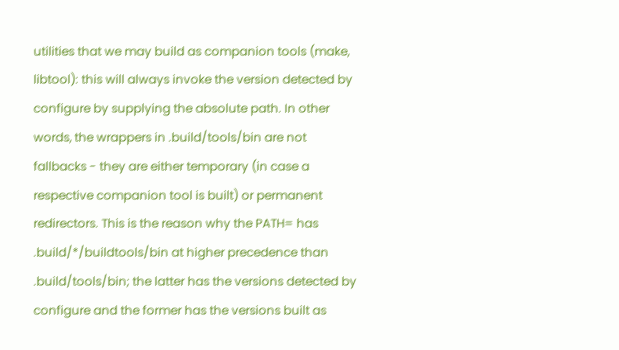utilities that we may build as companion tools (make, libtool): this will always invoke the version detected by configure by supplying the absolute path. In other words, the wrappers in .build/tools/bin are not fallbacks - they are either temporary (in case a respective companion tool is built) or permanent redirectors. This is the reason why the PATH= has .build/*/buildtools/bin at higher precedence than .build/tools/bin; the latter has the versions detected by configure and the former has the versions built as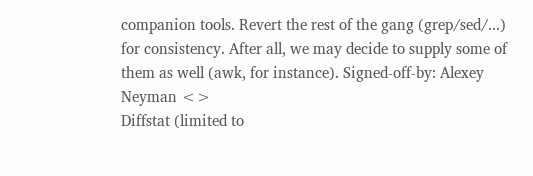companion tools. Revert the rest of the gang (grep/sed/...) for consistency. After all, we may decide to supply some of them as well (awk, for instance). Signed-off-by: Alexey Neyman <>
Diffstat (limited to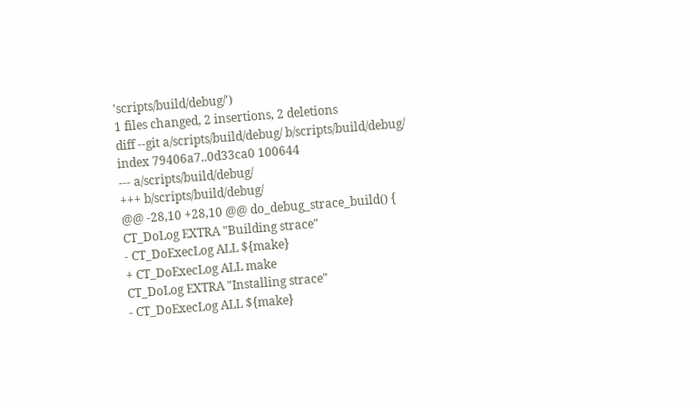'scripts/build/debug/')
1 files changed, 2 insertions, 2 deletions
diff --git a/scripts/build/debug/ b/scripts/build/debug/
index 79406a7..0d33ca0 100644
--- a/scripts/build/debug/
+++ b/scripts/build/debug/
@@ -28,10 +28,10 @@ do_debug_strace_build() {
CT_DoLog EXTRA "Building strace"
- CT_DoExecLog ALL ${make}
+ CT_DoExecLog ALL make
CT_DoLog EXTRA "Installing strace"
- CT_DoExecLog ALL ${make}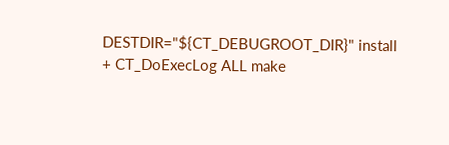DESTDIR="${CT_DEBUGROOT_DIR}" install
+ CT_DoExecLog ALL make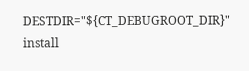DESTDIR="${CT_DEBUGROOT_DIR}" install